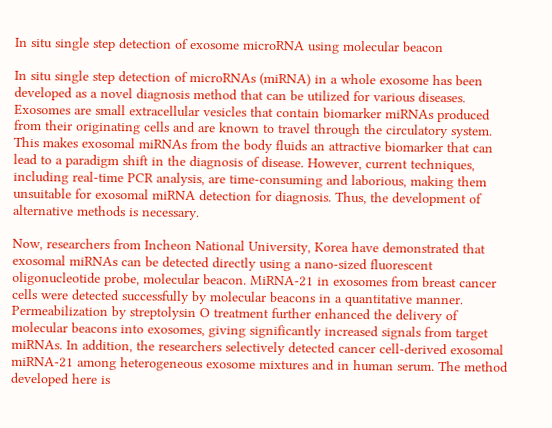In situ single step detection of exosome microRNA using molecular beacon

In situ single step detection of microRNAs (miRNA) in a whole exosome has been developed as a novel diagnosis method that can be utilized for various diseases. Exosomes are small extracellular vesicles that contain biomarker miRNAs produced from their originating cells and are known to travel through the circulatory system. This makes exosomal miRNAs from the body fluids an attractive biomarker that can lead to a paradigm shift in the diagnosis of disease. However, current techniques, including real-time PCR analysis, are time-consuming and laborious, making them unsuitable for exosomal miRNA detection for diagnosis. Thus, the development of alternative methods is necessary.

Now, researchers from Incheon National University, Korea have demonstrated that exosomal miRNAs can be detected directly using a nano-sized fluorescent oligonucleotide probe, molecular beacon. MiRNA-21 in exosomes from breast cancer cells were detected successfully by molecular beacons in a quantitative manner. Permeabilization by streptolysin O treatment further enhanced the delivery of molecular beacons into exosomes, giving significantly increased signals from target miRNAs. In addition, the researchers selectively detected cancer cell-derived exosomal miRNA-21 among heterogeneous exosome mixtures and in human serum. The method developed here is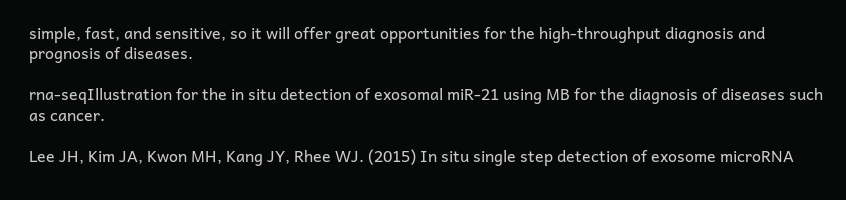simple, fast, and sensitive, so it will offer great opportunities for the high-throughput diagnosis and prognosis of diseases.

rna-seqIllustration for the in situ detection of exosomal miR-21 using MB for the diagnosis of diseases such as cancer.

Lee JH, Kim JA, Kwon MH, Kang JY, Rhee WJ. (2015) In situ single step detection of exosome microRNA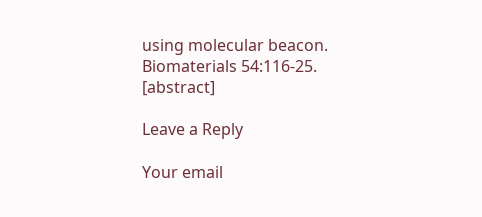using molecular beacon. Biomaterials 54:116-25. [abstract]

Leave a Reply

Your email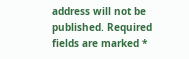address will not be published. Required fields are marked *